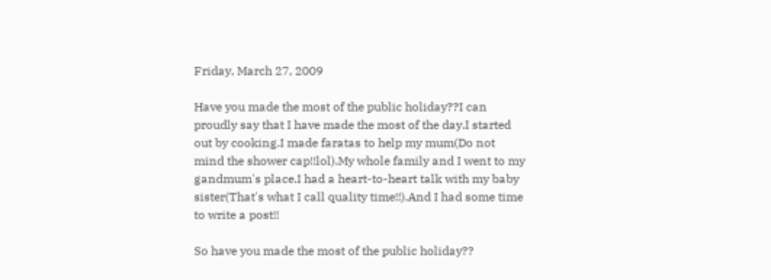Friday, March 27, 2009

Have you made the most of the public holiday??I can proudly say that I have made the most of the day.I started out by cooking.I made faratas to help my mum(Do not mind the shower cap!!lol).My whole family and I went to my gandmum's place.I had a heart-to-heart talk with my baby sister(That's what I call quality time!!).And I had some time to write a post!!

So have you made the most of the public holiday??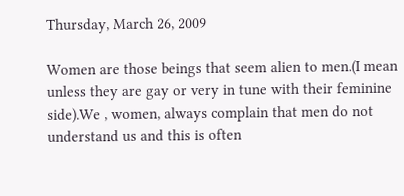Thursday, March 26, 2009

Women are those beings that seem alien to men.(I mean unless they are gay or very in tune with their feminine side).We , women, always complain that men do not understand us and this is often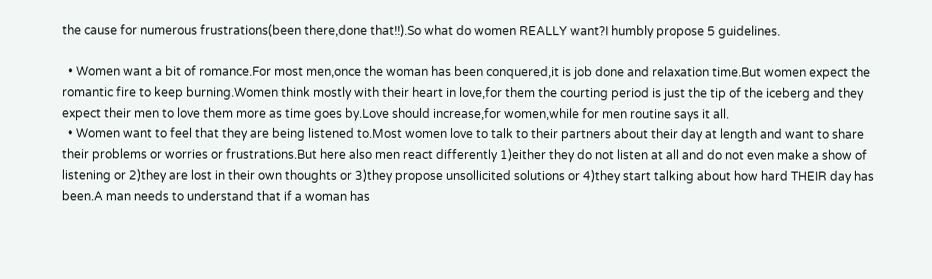the cause for numerous frustrations(been there,done that!!).So what do women REALLY want?I humbly propose 5 guidelines.

  • Women want a bit of romance.For most men,once the woman has been conquered,it is job done and relaxation time.But women expect the romantic fire to keep burning.Women think mostly with their heart in love,for them the courting period is just the tip of the iceberg and they expect their men to love them more as time goes by.Love should increase,for women,while for men routine says it all.
  • Women want to feel that they are being listened to.Most women love to talk to their partners about their day at length and want to share their problems or worries or frustrations.But here also men react differently 1)either they do not listen at all and do not even make a show of listening or 2)they are lost in their own thoughts or 3)they propose unsollicited solutions or 4)they start talking about how hard THEIR day has been.A man needs to understand that if a woman has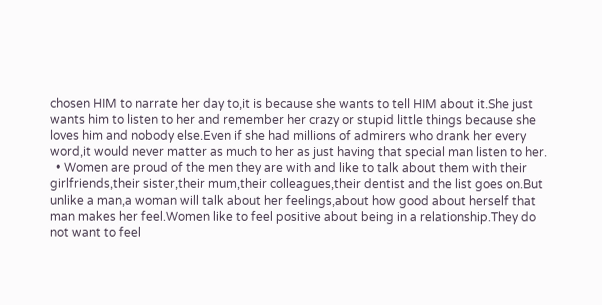chosen HIM to narrate her day to,it is because she wants to tell HIM about it.She just wants him to listen to her and remember her crazy or stupid little things because she loves him and nobody else.Even if she had millions of admirers who drank her every word,it would never matter as much to her as just having that special man listen to her.
  • Women are proud of the men they are with and like to talk about them with their girlfriends,their sister,their mum,their colleagues,their dentist and the list goes on.But unlike a man,a woman will talk about her feelings,about how good about herself that man makes her feel.Women like to feel positive about being in a relationship.They do not want to feel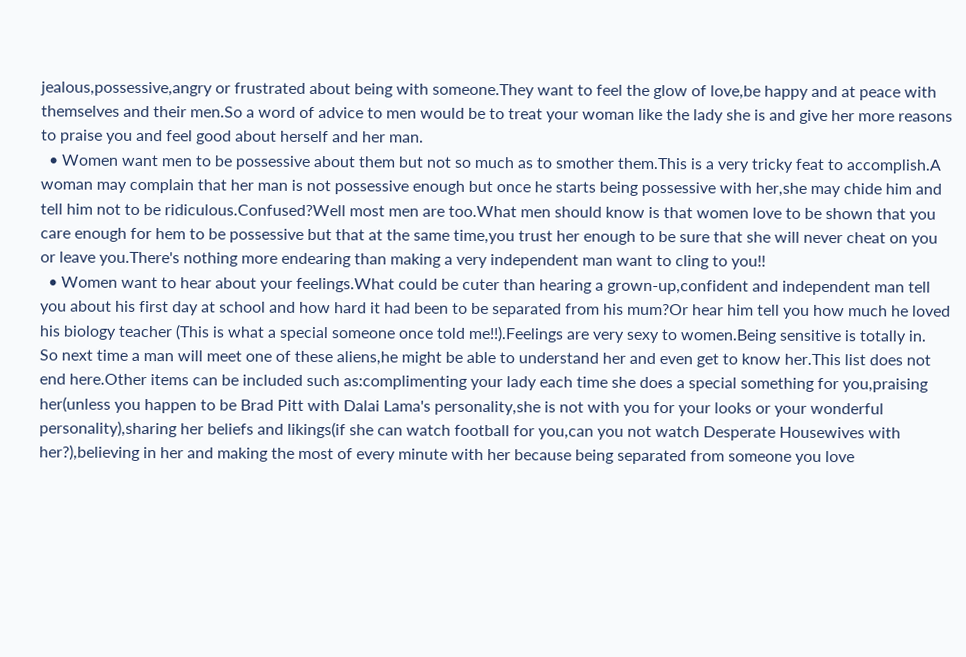jealous,possessive,angry or frustrated about being with someone.They want to feel the glow of love,be happy and at peace with themselves and their men.So a word of advice to men would be to treat your woman like the lady she is and give her more reasons to praise you and feel good about herself and her man.
  • Women want men to be possessive about them but not so much as to smother them.This is a very tricky feat to accomplish.A woman may complain that her man is not possessive enough but once he starts being possessive with her,she may chide him and tell him not to be ridiculous.Confused?Well most men are too.What men should know is that women love to be shown that you care enough for hem to be possessive but that at the same time,you trust her enough to be sure that she will never cheat on you or leave you.There's nothing more endearing than making a very independent man want to cling to you!!
  • Women want to hear about your feelings.What could be cuter than hearing a grown-up,confident and independent man tell you about his first day at school and how hard it had been to be separated from his mum?Or hear him tell you how much he loved his biology teacher (This is what a special someone once told me!!).Feelings are very sexy to women.Being sensitive is totally in.
So next time a man will meet one of these aliens,he might be able to understand her and even get to know her.This list does not end here.Other items can be included such as:complimenting your lady each time she does a special something for you,praising her(unless you happen to be Brad Pitt with Dalai Lama's personality,she is not with you for your looks or your wonderful personality),sharing her beliefs and likings(if she can watch football for you,can you not watch Desperate Housewives with her?),believing in her and making the most of every minute with her because being separated from someone you love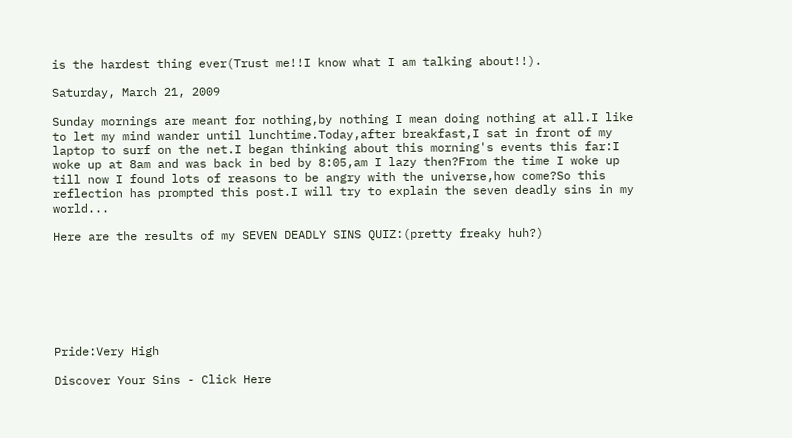is the hardest thing ever(Trust me!!I know what I am talking about!!).

Saturday, March 21, 2009

Sunday mornings are meant for nothing,by nothing I mean doing nothing at all.I like to let my mind wander until lunchtime.Today,after breakfast,I sat in front of my laptop to surf on the net.I began thinking about this morning's events this far:I woke up at 8am and was back in bed by 8:05,am I lazy then?From the time I woke up till now I found lots of reasons to be angry with the universe,how come?So this reflection has prompted this post.I will try to explain the seven deadly sins in my world...

Here are the results of my SEVEN DEADLY SINS QUIZ:(pretty freaky huh?)







Pride:Very High

Discover Your Sins - Click Here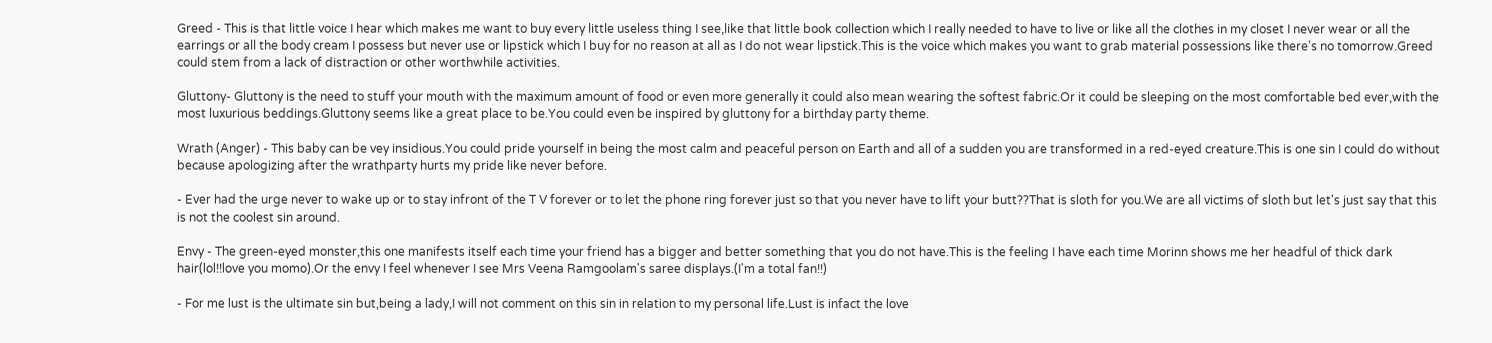Greed - This is that little voice I hear which makes me want to buy every little useless thing I see,like that little book collection which I really needed to have to live or like all the clothes in my closet I never wear or all the earrings or all the body cream I possess but never use or lipstick which I buy for no reason at all as I do not wear lipstick.This is the voice which makes you want to grab material possessions like there's no tomorrow.Greed could stem from a lack of distraction or other worthwhile activities.

Gluttony- Gluttony is the need to stuff your mouth with the maximum amount of food or even more generally it could also mean wearing the softest fabric.Or it could be sleeping on the most comfortable bed ever,with the most luxurious beddings.Gluttony seems like a great place to be.You could even be inspired by gluttony for a birthday party theme.

Wrath (Anger) - This baby can be vey insidious.You could pride yourself in being the most calm and peaceful person on Earth and all of a sudden you are transformed in a red-eyed creature.This is one sin I could do without because apologizing after the wrathparty hurts my pride like never before.

- Ever had the urge never to wake up or to stay infront of the T V forever or to let the phone ring forever just so that you never have to lift your butt??That is sloth for you.We are all victims of sloth but let's just say that this is not the coolest sin around.

Envy - The green-eyed monster,this one manifests itself each time your friend has a bigger and better something that you do not have.This is the feeling I have each time Morinn shows me her headful of thick dark hair(lol!!love you momo).Or the envy I feel whenever I see Mrs Veena Ramgoolam's saree displays.(I'm a total fan!!)

- For me lust is the ultimate sin but,being a lady,I will not comment on this sin in relation to my personal life.Lust is infact the love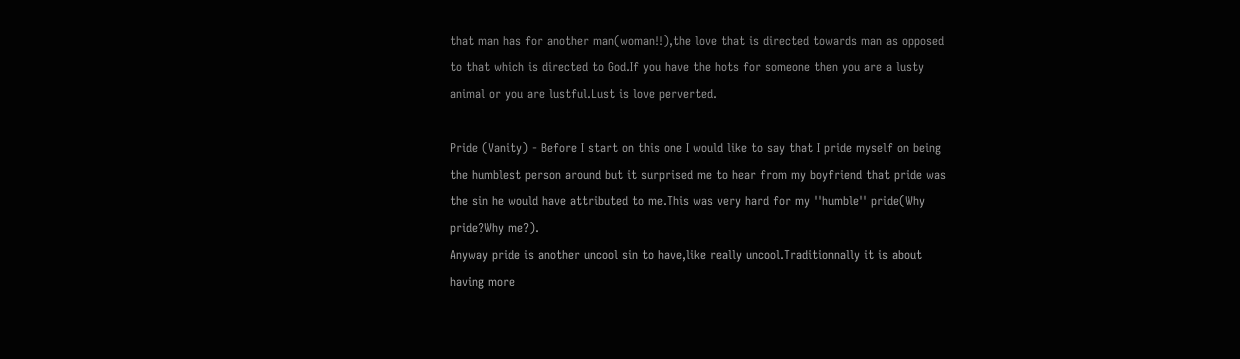that man has for another man(woman!!),the love that is directed towards man as opposed to that which is directed to God.If you have the hots for someone then you are a lusty animal or you are lustful.Lust is love perverted.

Pride (Vanity) - Before I start on this one I would like to say that I pride myself on being the humblest person around but it surprised me to hear from my boyfriend that pride was the sin he would have attributed to me.This was very hard for my ''humble'' pride(Why pride?Why me?).
Anyway pride is another uncool sin to have,like really uncool.Traditionnally it is about having more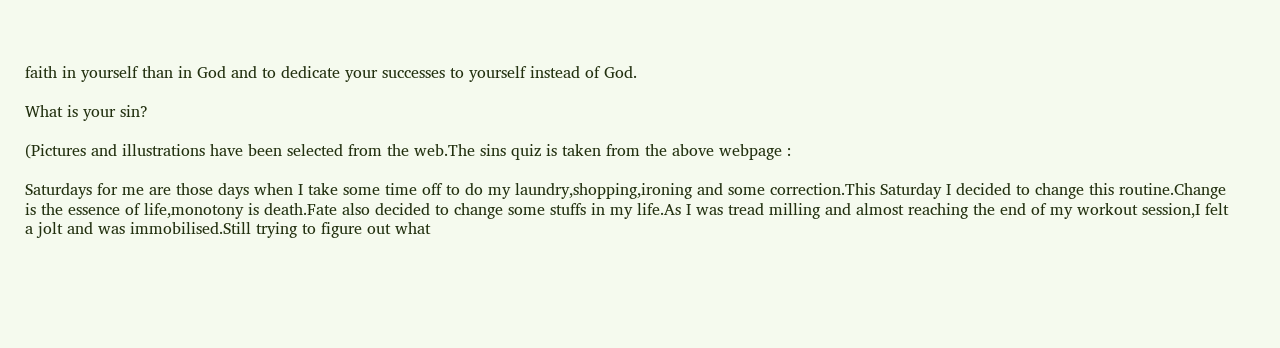faith in yourself than in God and to dedicate your successes to yourself instead of God.

What is your sin?

(Pictures and illustrations have been selected from the web.The sins quiz is taken from the above webpage :

Saturdays for me are those days when I take some time off to do my laundry,shopping,ironing and some correction.This Saturday I decided to change this routine.Change is the essence of life,monotony is death.Fate also decided to change some stuffs in my life.As I was tread milling and almost reaching the end of my workout session,I felt a jolt and was immobilised.Still trying to figure out what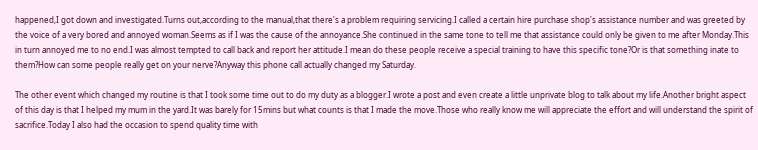happened,I got down and investigated.Turns out,according to the manual,that there's a problem requiring servicing.I called a certain hire purchase shop's assistance number and was greeted by the voice of a very bored and annoyed woman.Seems as if I was the cause of the annoyance.She continued in the same tone to tell me that assistance could only be given to me after Monday.This in turn annoyed me to no end.I was almost tempted to call back and report her attitude.I mean do these people receive a special training to have this specific tone?Or is that something inate to them?How can some people really get on your nerve?Anyway this phone call actually changed my Saturday.

The other event which changed my routine is that I took some time out to do my duty as a blogger.I wrote a post and even create a little unprivate blog to talk about my life.Another bright aspect of this day is that I helped my mum in the yard.It was barely for 15mins but what counts is that I made the move.Those who really know me will appreciate the effort and will understand the spirit of sacrifice.Today I also had the occasion to spend quality time with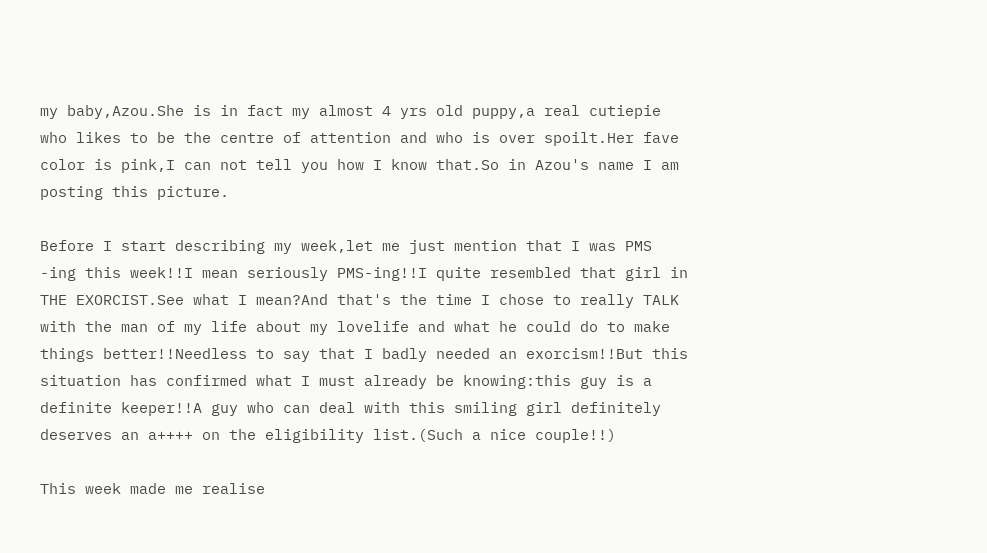my baby,Azou.She is in fact my almost 4 yrs old puppy,a real cutiepie who likes to be the centre of attention and who is over spoilt.Her fave color is pink,I can not tell you how I know that.So in Azou's name I am posting this picture.

Before I start describing my week,let me just mention that I was PMS
-ing this week!!I mean seriously PMS-ing!!I quite resembled that girl in THE EXORCIST.See what I mean?And that's the time I chose to really TALK with the man of my life about my lovelife and what he could do to make things better!!Needless to say that I badly needed an exorcism!!But this situation has confirmed what I must already be knowing:this guy is a definite keeper!!A guy who can deal with this smiling girl definitely deserves an a++++ on the eligibility list.(Such a nice couple!!)

This week made me realise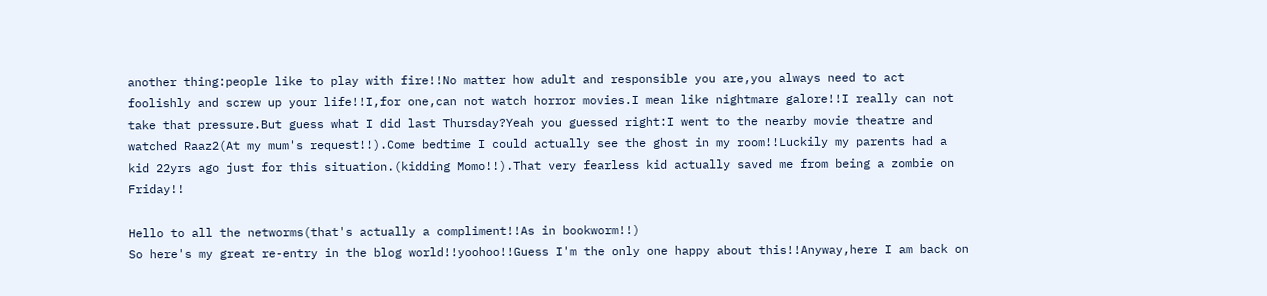another thing:people like to play with fire!!No matter how adult and responsible you are,you always need to act foolishly and screw up your life!!I,for one,can not watch horror movies.I mean like nightmare galore!!I really can not take that pressure.But guess what I did last Thursday?Yeah you guessed right:I went to the nearby movie theatre and watched Raaz2(At my mum's request!!).Come bedtime I could actually see the ghost in my room!!Luckily my parents had a kid 22yrs ago just for this situation.(kidding Momo!!).That very fearless kid actually saved me from being a zombie on Friday!!

Hello to all the networms(that's actually a compliment!!As in bookworm!!)
So here's my great re-entry in the blog world!!yoohoo!!Guess I'm the only one happy about this!!Anyway,here I am back on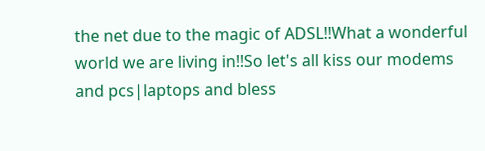the net due to the magic of ADSL!!What a wonderful world we are living in!!So let's all kiss our modems and pcs|laptops and bless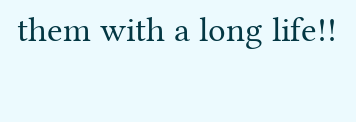them with a long life!!